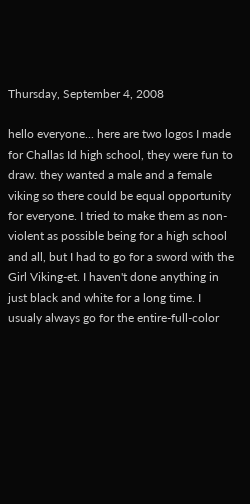Thursday, September 4, 2008

hello everyone... here are two logos I made for Challas Id high school, they were fun to draw. they wanted a male and a female viking so there could be equal opportunity for everyone. I tried to make them as non-violent as possible being for a high school and all, but I had to go for a sword with the Girl Viking-et. I haven't done anything in just black and white for a long time. I usualy always go for the entire-full-color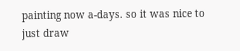painting now a-days. so it was nice to just draw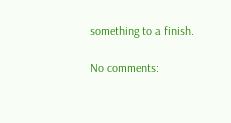something to a finish.

No comments: